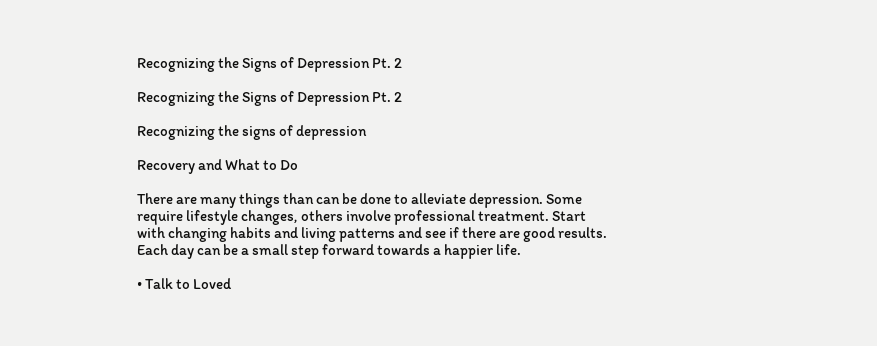Recognizing the Signs of Depression Pt. 2

Recognizing the Signs of Depression Pt. 2

Recognizing the signs of depression

Recovery and What to Do

There are many things than can be done to alleviate depression. Some require lifestyle changes, others involve professional treatment. Start with changing habits and living patterns and see if there are good results. Each day can be a small step forward towards a happier life.

• Talk to Loved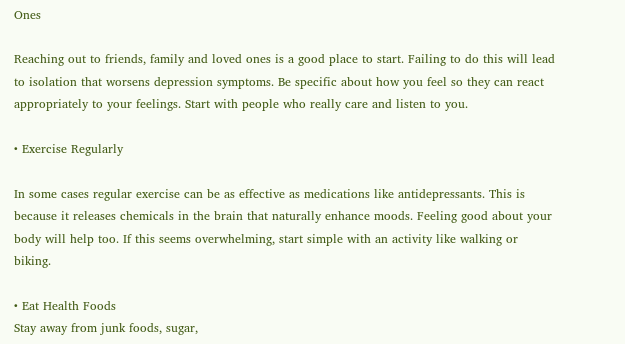Ones

Reaching out to friends, family and loved ones is a good place to start. Failing to do this will lead to isolation that worsens depression symptoms. Be specific about how you feel so they can react appropriately to your feelings. Start with people who really care and listen to you.

• Exercise Regularly

In some cases regular exercise can be as effective as medications like antidepressants. This is because it releases chemicals in the brain that naturally enhance moods. Feeling good about your body will help too. If this seems overwhelming, start simple with an activity like walking or biking.

• Eat Health Foods
Stay away from junk foods, sugar,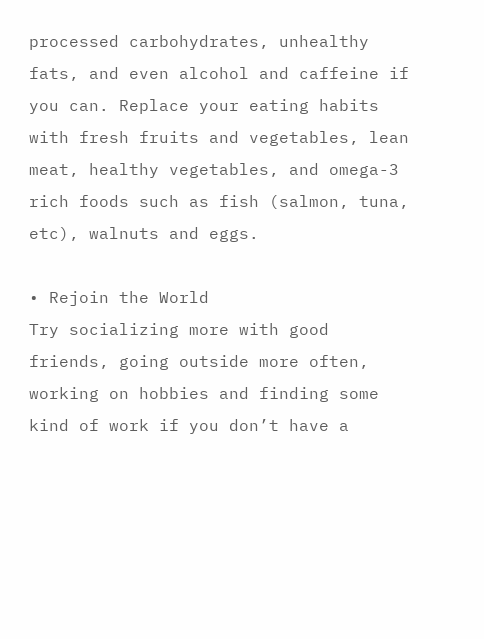processed carbohydrates, unhealthy fats, and even alcohol and caffeine if you can. Replace your eating habits with fresh fruits and vegetables, lean meat, healthy vegetables, and omega-3 rich foods such as fish (salmon, tuna, etc), walnuts and eggs.

• Rejoin the World
Try socializing more with good friends, going outside more often, working on hobbies and finding some kind of work if you don’t have a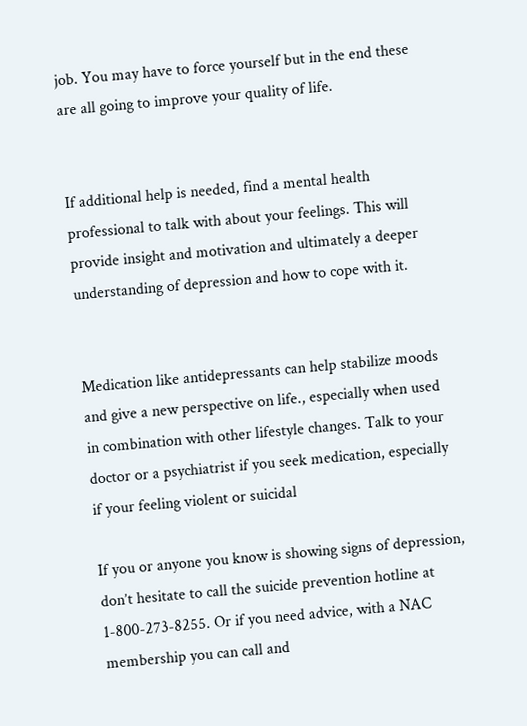job. You may have to force yourself but in the end these are all going to improve your quality of life.


If additional help is needed, find a mental health professional to talk with about your feelings. This will provide insight and motivation and ultimately a deeper understanding of depression and how to cope with it.


Medication like antidepressants can help stabilize moods and give a new perspective on life., especially when used in combination with other lifestyle changes. Talk to your doctor or a psychiatrist if you seek medication, especially if your feeling violent or suicidal

If you or anyone you know is showing signs of depression, don’t hesitate to call the suicide prevention hotline at 1-800-273-8255. Or if you need advice, with a NAC membership you can call and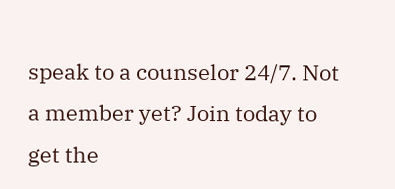speak to a counselor 24/7. Not a member yet? Join today to get the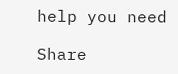help you need

Share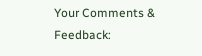Your Comments & Feedback: